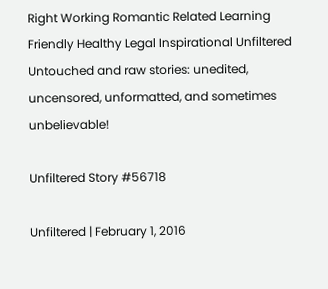Right Working Romantic Related Learning Friendly Healthy Legal Inspirational Unfiltered
Untouched and raw stories: unedited, uncensored, unformatted, and sometimes unbelievable!

Unfiltered Story #56718

Unfiltered | February 1, 2016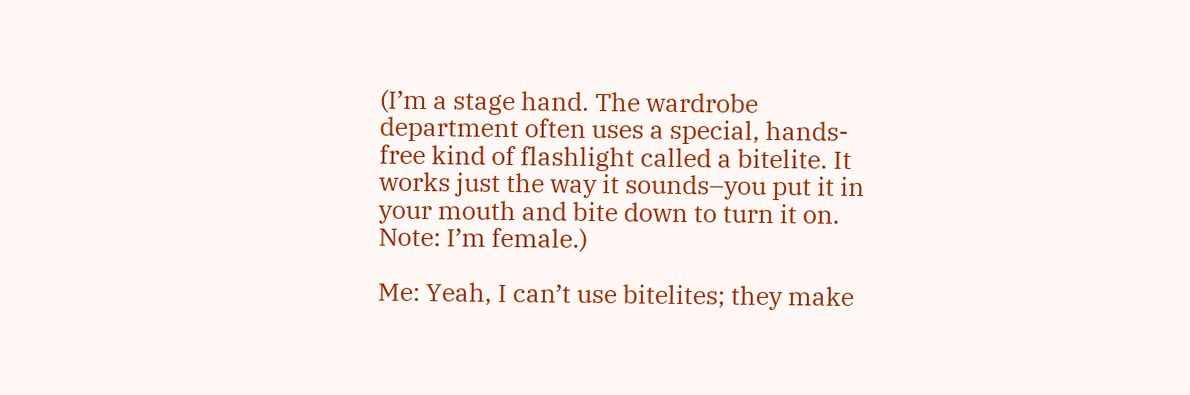(I’m a stage hand. The wardrobe department often uses a special, hands-free kind of flashlight called a bitelite. It works just the way it sounds–you put it in your mouth and bite down to turn it on. Note: I’m female.)

Me: Yeah, I can’t use bitelites; they make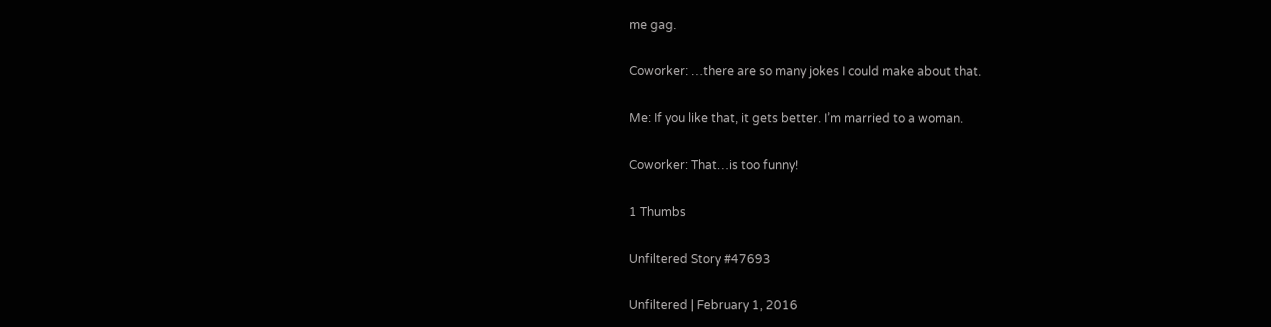me gag.

Coworker: …there are so many jokes I could make about that.

Me: If you like that, it gets better. I’m married to a woman.

Coworker: That…is too funny!

1 Thumbs

Unfiltered Story #47693

Unfiltered | February 1, 2016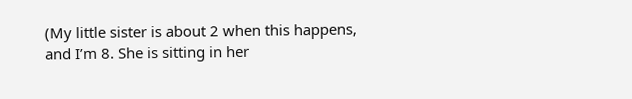(My little sister is about 2 when this happens, and I’m 8. She is sitting in her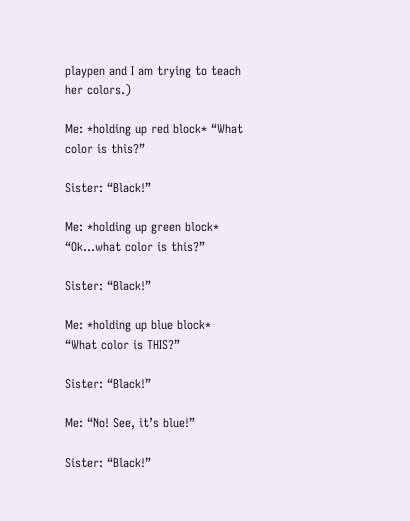playpen and I am trying to teach her colors.)

Me: *holding up red block* “What color is this?”

Sister: “Black!”

Me: *holding up green block* “Ok…what color is this?”

Sister: “Black!”

Me: *holding up blue block* “What color is THIS?”

Sister: “Black!”

Me: “No! See, it’s blue!”

Sister: “Black!”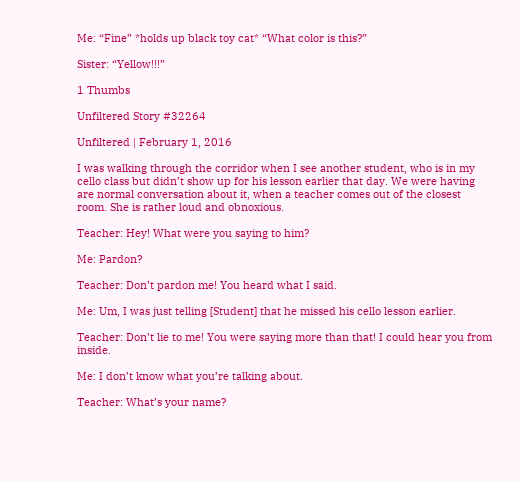Me: “Fine” *holds up black toy cat* “What color is this?”

Sister: “Yellow!!!”

1 Thumbs

Unfiltered Story #32264

Unfiltered | February 1, 2016

I was walking through the corridor when I see another student, who is in my cello class but didn’t show up for his lesson earlier that day. We were having are normal conversation about it, when a teacher comes out of the closest room. She is rather loud and obnoxious.

Teacher: Hey! What were you saying to him?

Me: Pardon?

Teacher: Don’t pardon me! You heard what I said.

Me: Um, I was just telling [Student] that he missed his cello lesson earlier.

Teacher: Don’t lie to me! You were saying more than that! I could hear you from inside.

Me: I don’t know what you’re talking about.

Teacher: What’s your name?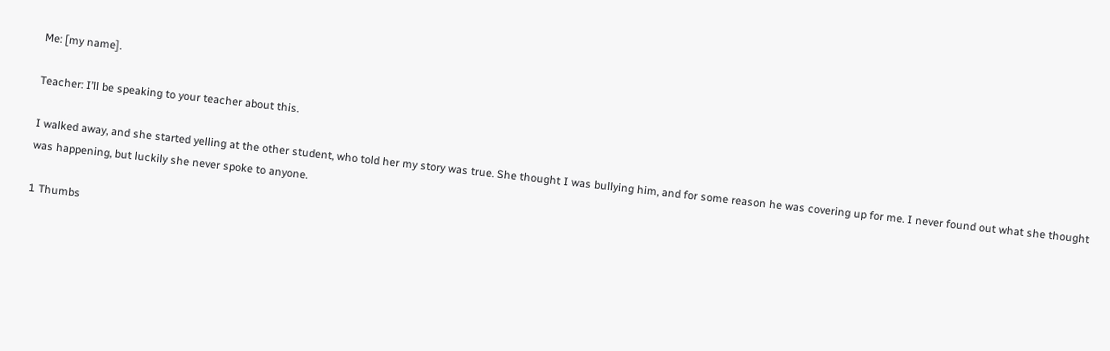Me: [my name].

Teacher: I’ll be speaking to your teacher about this.

I walked away, and she started yelling at the other student, who told her my story was true. She thought I was bullying him, and for some reason he was covering up for me. I never found out what she thought was happening, but luckily she never spoke to anyone.

1 Thumbs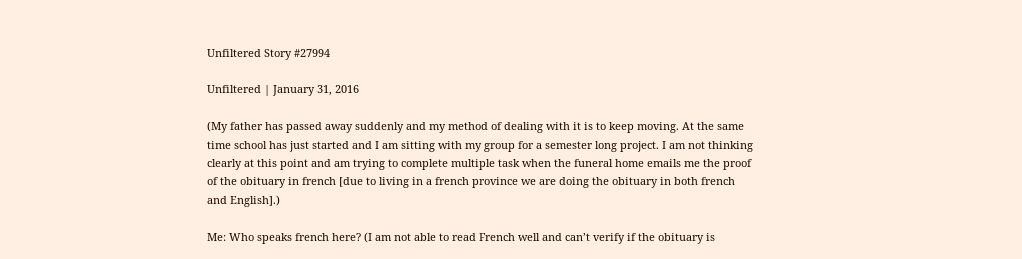Unfiltered Story #27994

Unfiltered | January 31, 2016

(My father has passed away suddenly and my method of dealing with it is to keep moving. At the same time school has just started and I am sitting with my group for a semester long project. I am not thinking clearly at this point and am trying to complete multiple task when the funeral home emails me the proof of the obituary in french [due to living in a french province we are doing the obituary in both french and English].)

Me: Who speaks french here? (I am not able to read French well and can’t verify if the obituary is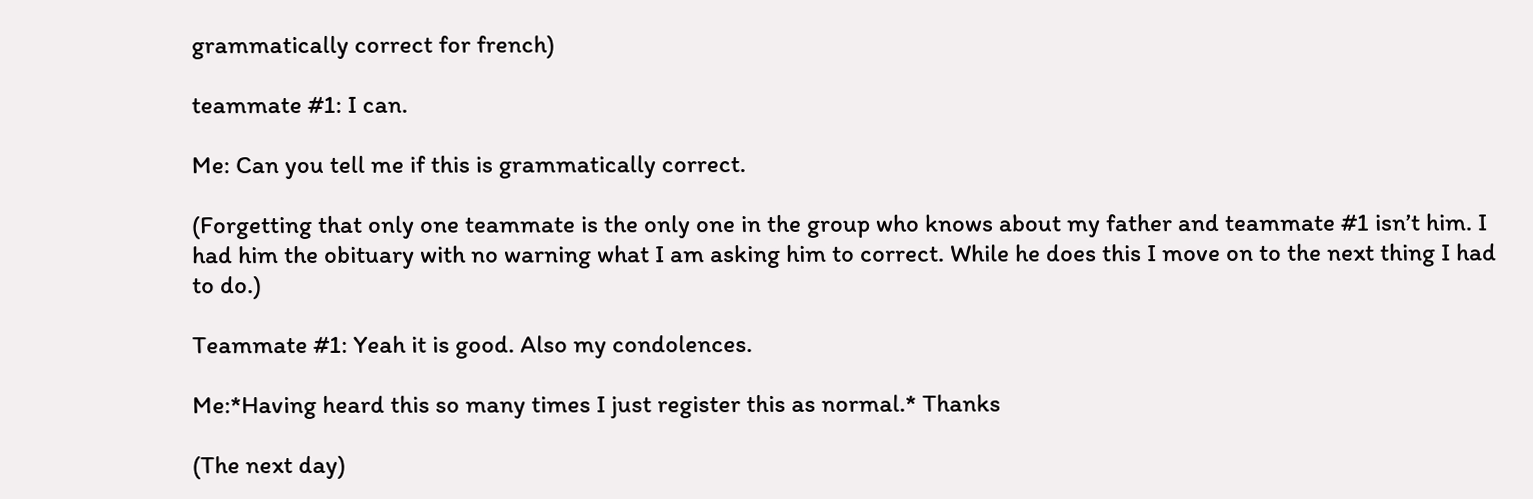grammatically correct for french)

teammate #1: I can.

Me: Can you tell me if this is grammatically correct.

(Forgetting that only one teammate is the only one in the group who knows about my father and teammate #1 isn’t him. I had him the obituary with no warning what I am asking him to correct. While he does this I move on to the next thing I had to do.)

Teammate #1: Yeah it is good. Also my condolences.

Me:*Having heard this so many times I just register this as normal.* Thanks

(The next day)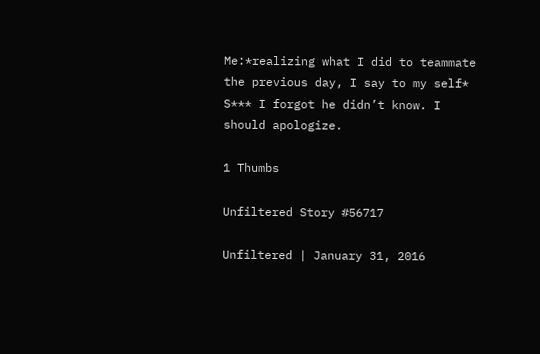Me:*realizing what I did to teammate the previous day, I say to my self* S*** I forgot he didn’t know. I should apologize.

1 Thumbs

Unfiltered Story #56717

Unfiltered | January 31, 2016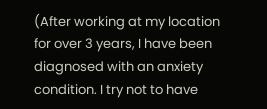(After working at my location for over 3 years, I have been diagnosed with an anxiety condition. I try not to have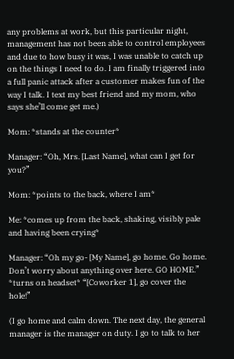any problems at work, but this particular night, management has not been able to control employees and due to how busy it was, I was unable to catch up on the things I need to do. I am finally triggered into a full panic attack after a customer makes fun of the way I talk. I text my best friend and my mom, who says she’ll come get me.)

Mom: *stands at the counter*

Manager: “Oh, Mrs. [Last Name], what can I get for you?”

Mom: *points to the back, where I am*

Me: *comes up from the back, shaking, visibly pale and having been crying*

Manager: “Oh my go- [My Name], go home. Go home. Don’t worry about anything over here. GO HOME.” *turns on headset* “[Coworker 1], go cover the hole!”

(I go home and calm down. The next day, the general manager is the manager on duty. I go to talk to her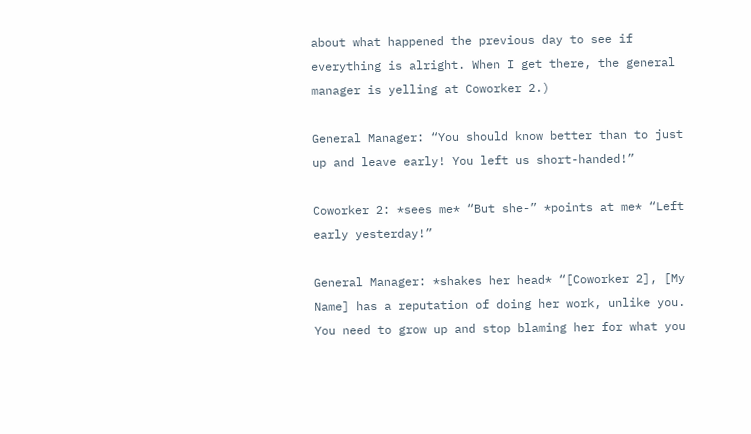about what happened the previous day to see if everything is alright. When I get there, the general manager is yelling at Coworker 2.)

General Manager: “You should know better than to just up and leave early! You left us short-handed!”

Coworker 2: *sees me* “But she-” *points at me* “Left early yesterday!”

General Manager: *shakes her head* “[Coworker 2], [My Name] has a reputation of doing her work, unlike you. You need to grow up and stop blaming her for what you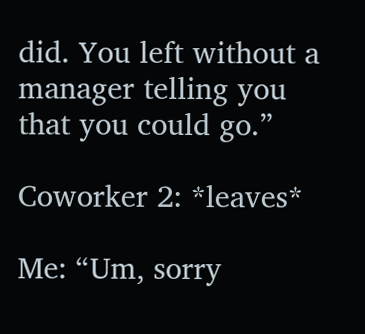did. You left without a manager telling you that you could go.”

Coworker 2: *leaves*

Me: “Um, sorry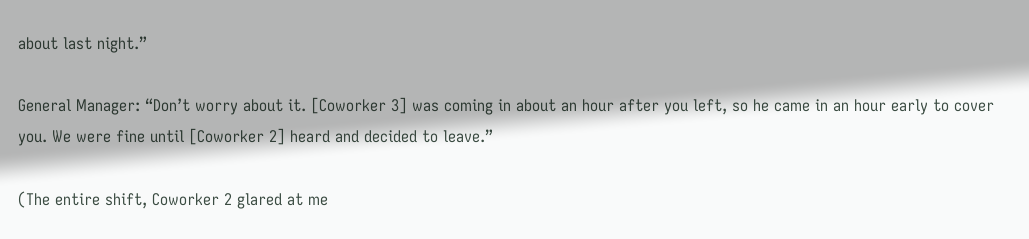about last night.”

General Manager: “Don’t worry about it. [Coworker 3] was coming in about an hour after you left, so he came in an hour early to cover you. We were fine until [Coworker 2] heard and decided to leave.”

(The entire shift, Coworker 2 glared at me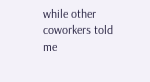while other coworkers told me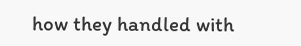how they handled with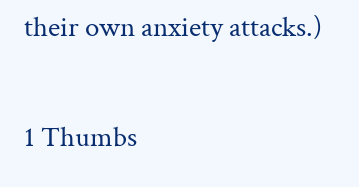their own anxiety attacks.)

1 Thumbs